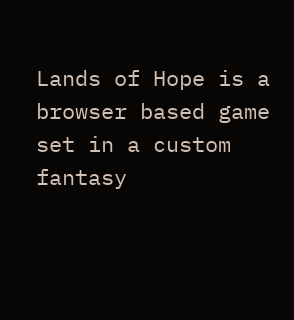Lands of Hope is a browser based game set in a custom fantasy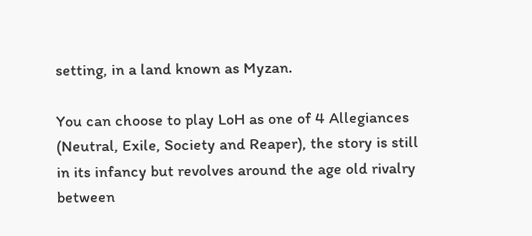setting, in a land known as Myzan.

You can choose to play LoH as one of 4 Allegiances (Neutral, Exile, Society and Reaper), the story is still in its infancy but revolves around the age old rivalry between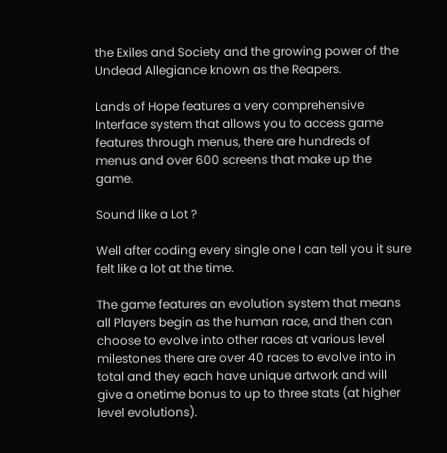the Exiles and Society and the growing power of the Undead Allegiance known as the Reapers.

Lands of Hope features a very comprehensive Interface system that allows you to access game features through menus, there are hundreds of menus and over 600 screens that make up the game.

Sound like a Lot ?

Well after coding every single one I can tell you it sure felt like a lot at the time.

The game features an evolution system that means all Players begin as the human race, and then can choose to evolve into other races at various level milestones there are over 40 races to evolve into in total and they each have unique artwork and will give a onetime bonus to up to three stats (at higher level evolutions).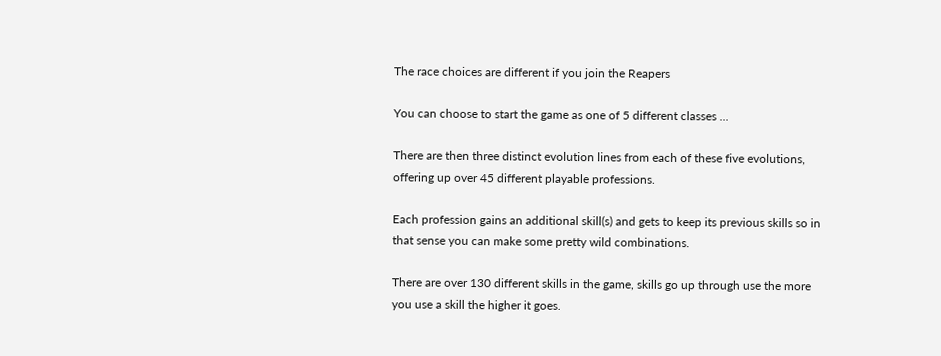The race choices are different if you join the Reapers

You can choose to start the game as one of 5 different classes ...

There are then three distinct evolution lines from each of these five evolutions, offering up over 45 different playable professions.

Each profession gains an additional skill(s) and gets to keep its previous skills so in that sense you can make some pretty wild combinations.

There are over 130 different skills in the game, skills go up through use the more you use a skill the higher it goes.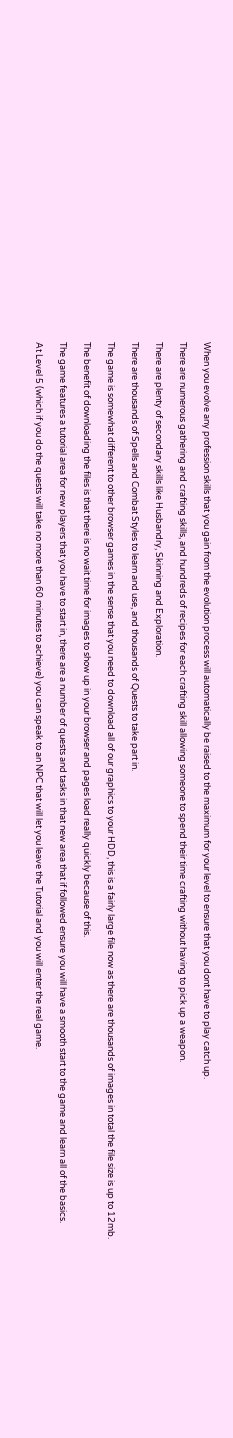When you evolve any profession skills that you gain from the evolution process will automatically be raised to the maximum for your level to ensure that you dont have to play catch up.

There are numerous gathering and crafting skills, and hundreds of recipes for each crafting skill allowing someone to spend their time crafting without having to pick up a weapon.

There are plenty of secondary skills like Husbandry, Skinning and Exploration.

There are thousands of Spells and Combat Styles to learn and use, and thousands of Quests to take part in.

The game is somewhat different to other browser games in the sense that you need to download all of our graphics to your HDD, this is a fairly large file now as there are thousands of images in total the file size is up to 12mb.

The benefit of downloading the files is that there is no wait time for images to show up in your browser and pages load really quickly because of this.

The game features a tutorial area for new players that you have to start in, there are a number of quests and tasks in that new area that if followed ensure you will have a smooth start to the game and learn all of the basics.

At Level 5 (which if you do the quests will take no more than 60 minutes to achieve) you can speak to an NPC that will let you leave the Tutorial and you will enter the real game.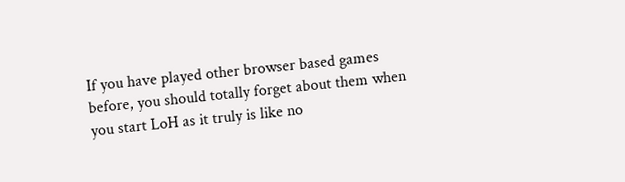If you have played other browser based games before, you should totally forget about them when you start LoH as it truly is like no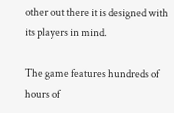other out there it is designed with its players in mind.

The game features hundreds of hours of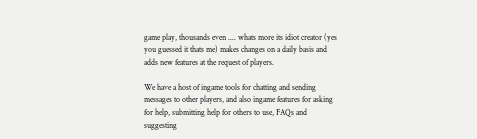game play, thousands even .... whats more its idiot creator (yes you guessed it thats me) makes changes on a daily basis and adds new features at the request of players.

We have a host of ingame tools for chatting and sending messages to other players, and also ingame features for asking for help, submitting help for others to use, FAQs and suggesting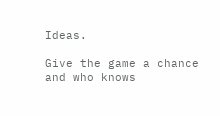Ideas.

Give the game a chance and who knows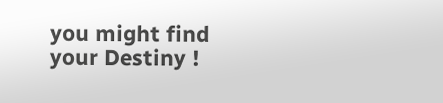you might find your Destiny !